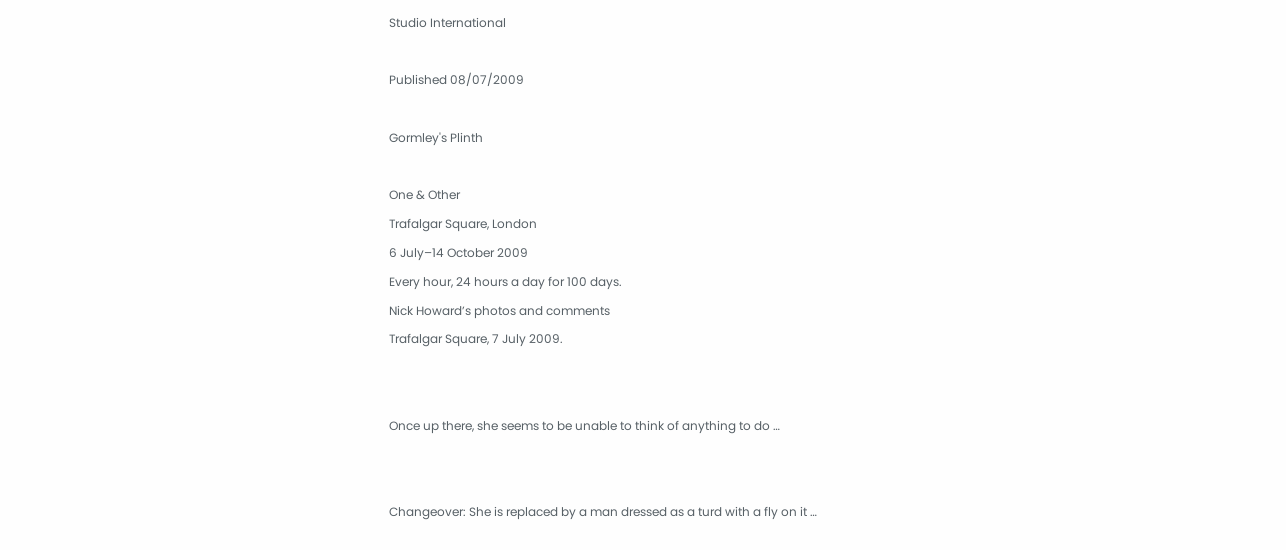Studio International

Published 08/07/2009

Gormley's Plinth

One & Other
Trafalgar Square, London
6 July–14 October 2009
Every hour, 24 hours a day for 100 days.
Nick Howard’s photos and comments
Trafalgar Square, 7 July 2009.


Once up there, she seems to be unable to think of anything to do …


Changeover: She is replaced by a man dressed as a turd with a fly on it …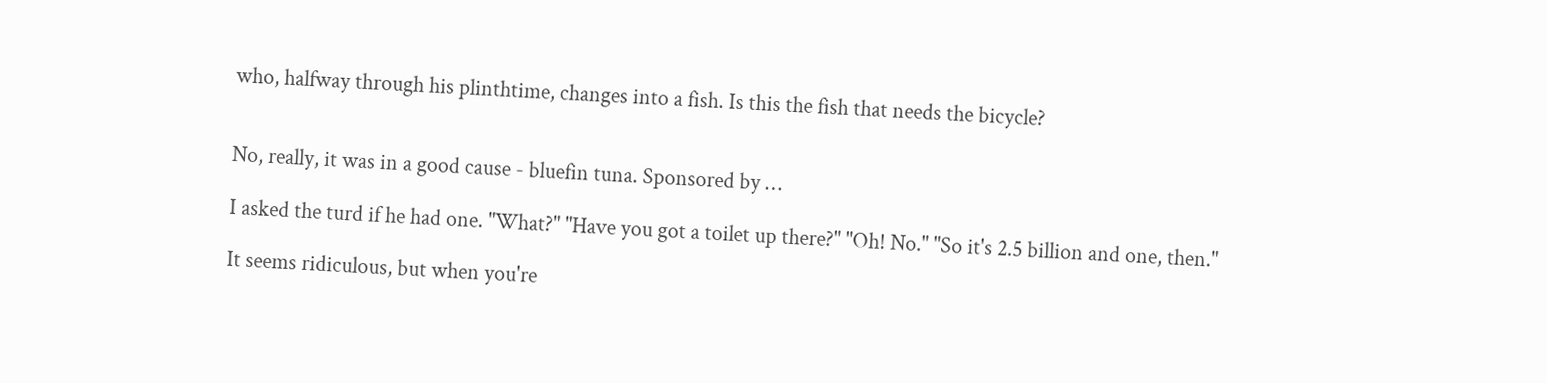who, halfway through his plinthtime, changes into a fish. Is this the fish that needs the bicycle?


No, really, it was in a good cause - bluefin tuna. Sponsored by …

I asked the turd if he had one. "What?" "Have you got a toilet up there?" "Oh! No." "So it's 2.5 billion and one, then."

It seems ridiculous, but when you're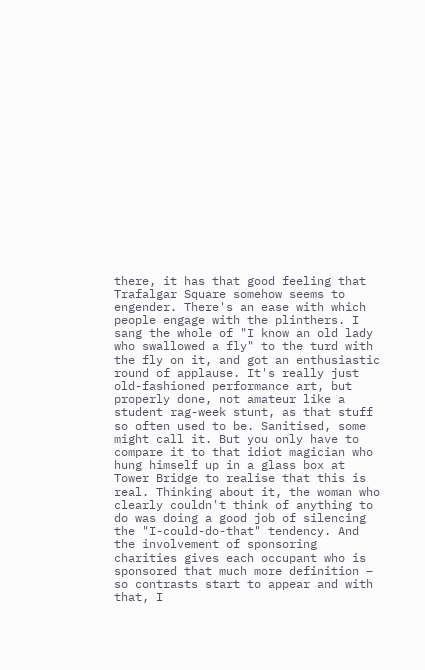there, it has that good feeling that Trafalgar Square somehow seems to engender. There's an ease with which people engage with the plinthers. I sang the whole of "I know an old lady who swallowed a fly" to the turd with the fly on it, and got an enthusiastic round of applause. It's really just old-fashioned performance art, but properly done, not amateur like a student rag-week stunt, as that stuff so often used to be. Sanitised, some might call it. But you only have to compare it to that idiot magician who hung himself up in a glass box at Tower Bridge to realise that this is real. Thinking about it, the woman who clearly couldn't think of anything to do was doing a good job of silencing the "I-could-do-that" tendency. And the involvement of sponsoring charities gives each occupant who is sponsored that much more definition – so contrasts start to appear and with that, I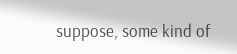suppose, some kind of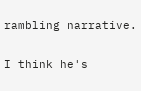rambling narrative.

I think he's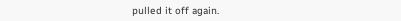pulled it off again.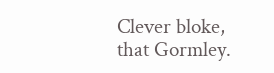Clever bloke, that Gormley.